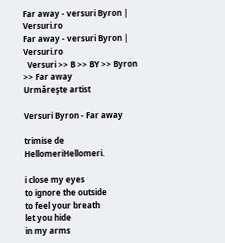Far away - versuri Byron | Versuri.ro
Far away - versuri Byron | Versuri.ro
  Versuri >> B >> BY >> Byron >> Far away
Urmăreşte artist

Versuri Byron - Far away

trimise de HellomeriHellomeri.

i close my eyes
to ignore the outside
to feel your breath
let you hide
in my arms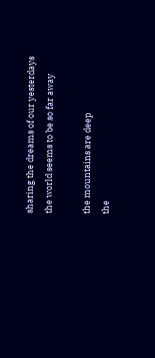sharing the dreams of our yesterdays
the world seems to be so far away

the mountains are deep
the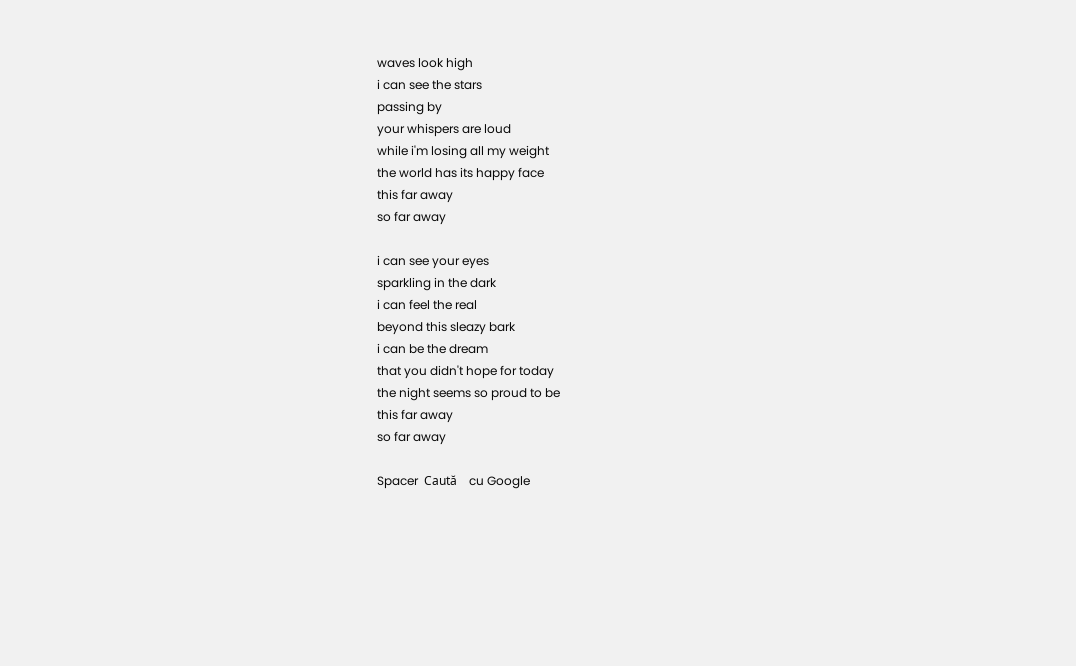waves look high
i can see the stars
passing by
your whispers are loud
while i'm losing all my weight
the world has its happy face
this far away
so far away

i can see your eyes
sparkling in the dark
i can feel the real
beyond this sleazy bark
i can be the dream
that you didn't hope for today
the night seems so proud to be
this far away
so far away

Spacer  Caută    cu Google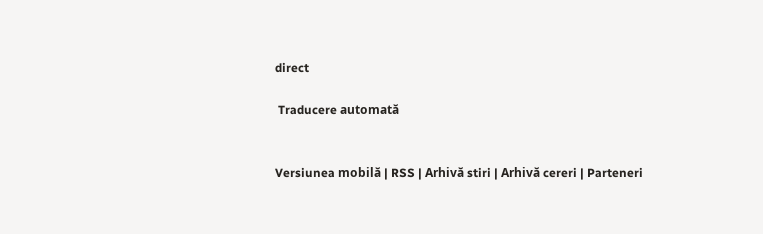direct

 Traducere automată


Versiunea mobilă | RSS | Arhivă stiri | Arhivă cereri | Parteneri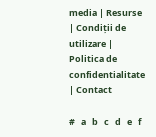media | Resurse | Condiții de utilizare | Politica de confidentialitate | Contact

#   a   b   c   d   e   f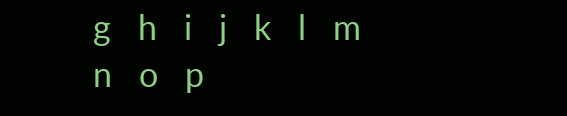g   h   i   j   k   l   m   n   o   p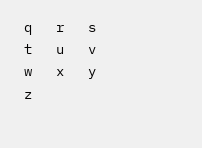q   r   s   t   u   v   w   x   y   z